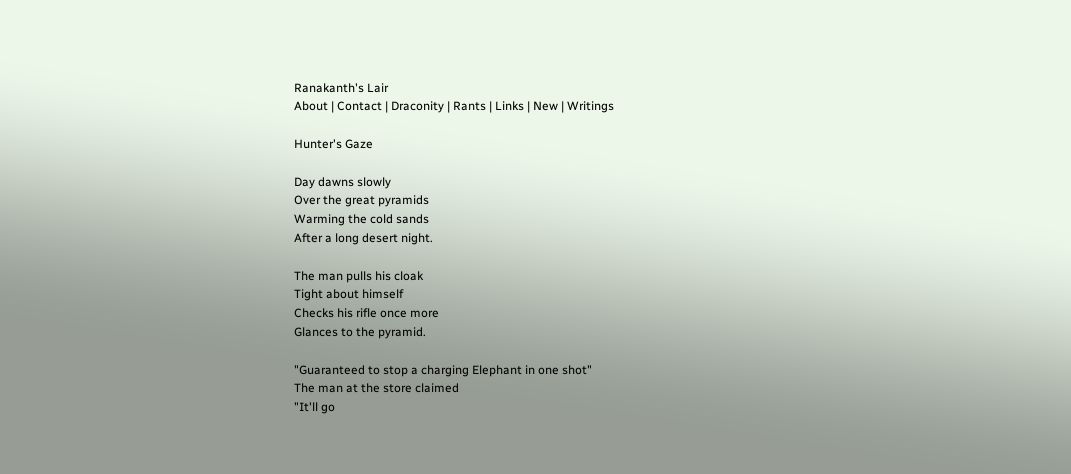Ranakanth's Lair
About | Contact | Draconity | Rants | Links | New | Writings

Hunter's Gaze

Day dawns slowly
Over the great pyramids
Warming the cold sands
After a long desert night.

The man pulls his cloak
Tight about himself
Checks his rifle once more
Glances to the pyramid.

"Guaranteed to stop a charging Elephant in one shot"
The man at the store claimed
"It'll go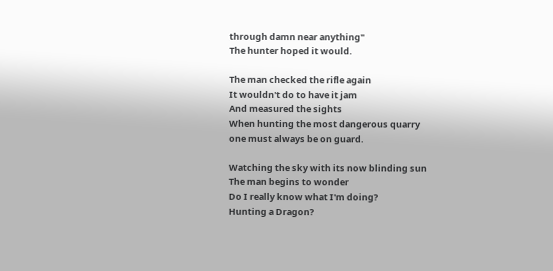through damn near anything"
The hunter hoped it would.

The man checked the rifle again
It wouldn't do to have it jam
And measured the sights
When hunting the most dangerous quarry
one must always be on guard.

Watching the sky with its now blinding sun
The man begins to wonder
Do I really know what I'm doing?
Hunting a Dragon?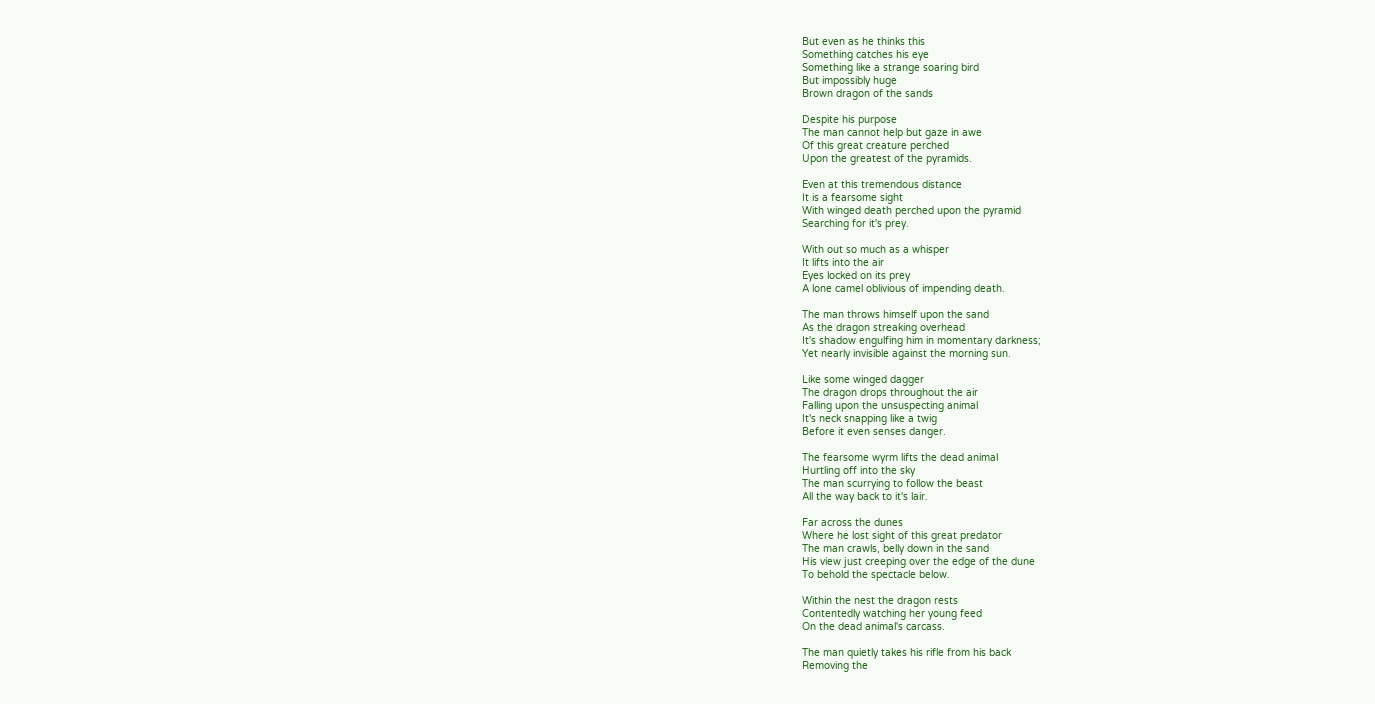But even as he thinks this
Something catches his eye
Something like a strange soaring bird
But impossibly huge
Brown dragon of the sands

Despite his purpose
The man cannot help but gaze in awe
Of this great creature perched
Upon the greatest of the pyramids.

Even at this tremendous distance
It is a fearsome sight
With winged death perched upon the pyramid
Searching for it's prey.

With out so much as a whisper
It lifts into the air
Eyes locked on its prey
A lone camel oblivious of impending death.

The man throws himself upon the sand
As the dragon streaking overhead
It's shadow engulfing him in momentary darkness;
Yet nearly invisible against the morning sun.

Like some winged dagger
The dragon drops throughout the air
Falling upon the unsuspecting animal
It's neck snapping like a twig
Before it even senses danger.

The fearsome wyrm lifts the dead animal
Hurtling off into the sky
The man scurrying to follow the beast
All the way back to it's lair.

Far across the dunes
Where he lost sight of this great predator
The man crawls, belly down in the sand
His view just creeping over the edge of the dune
To behold the spectacle below.

Within the nest the dragon rests
Contentedly watching her young feed
On the dead animal's carcass.

The man quietly takes his rifle from his back
Removing the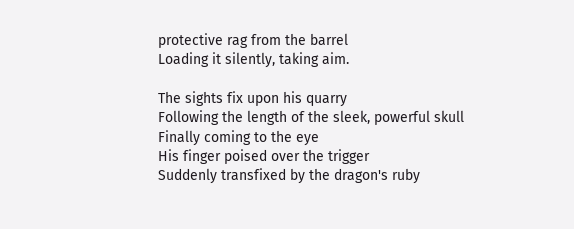protective rag from the barrel
Loading it silently, taking aim.

The sights fix upon his quarry
Following the length of the sleek, powerful skull
Finally coming to the eye
His finger poised over the trigger
Suddenly transfixed by the dragon's ruby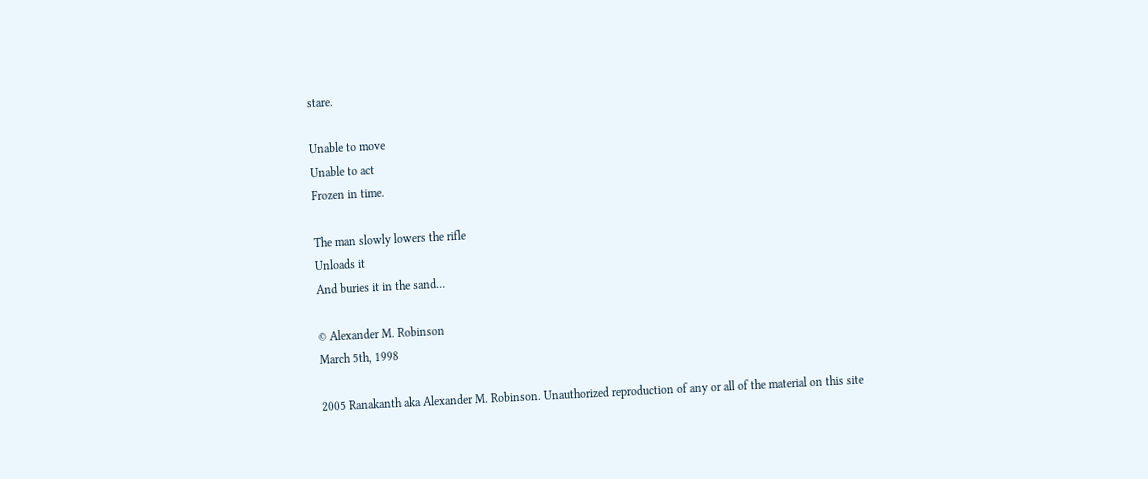stare.

Unable to move
Unable to act
Frozen in time.

The man slowly lowers the rifle
Unloads it
And buries it in the sand...

© Alexander M. Robinson
March 5th, 1998

2005 Ranakanth aka Alexander M. Robinson. Unauthorized reproduction of any or all of the material on this site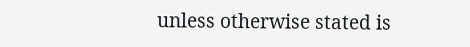unless otherwise stated is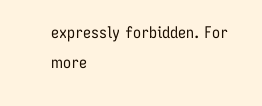expressly forbidden. For more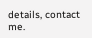details, contact me.